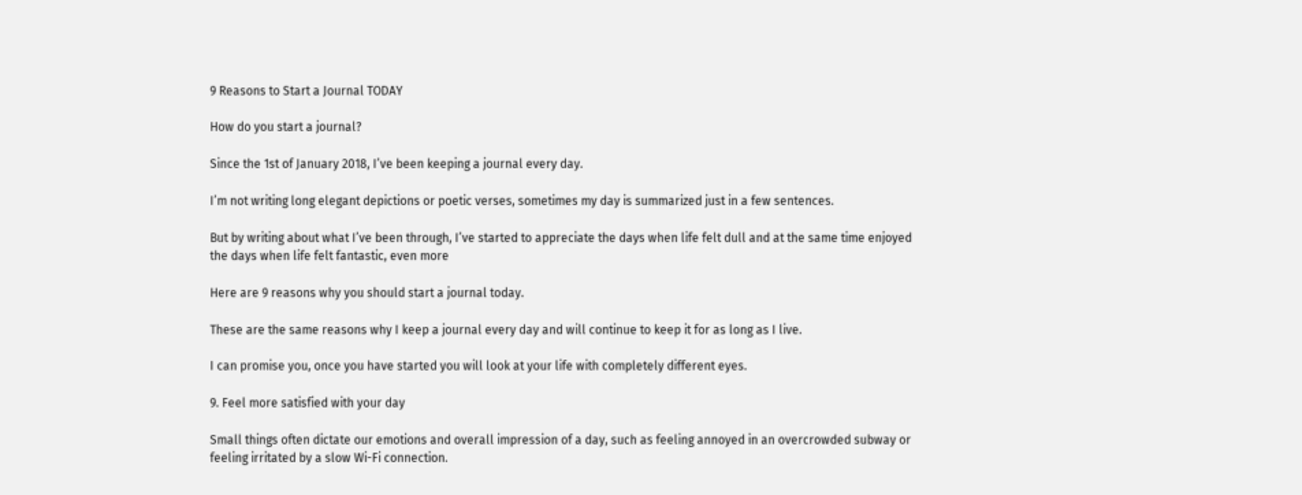9 Reasons to Start a Journal TODAY

How do you start a journal?

Since the 1st of January 2018, I’ve been keeping a journal every day.

I’m not writing long elegant depictions or poetic verses, sometimes my day is summarized just in a few sentences.

But by writing about what I’ve been through, I’ve started to appreciate the days when life felt dull and at the same time enjoyed the days when life felt fantastic, even more

Here are 9 reasons why you should start a journal today.

These are the same reasons why I keep a journal every day and will continue to keep it for as long as I live.

I can promise you, once you have started you will look at your life with completely different eyes.

9. Feel more satisfied with your day

Small things often dictate our emotions and overall impression of a day, such as feeling annoyed in an overcrowded subway or feeling irritated by a slow Wi-Fi connection.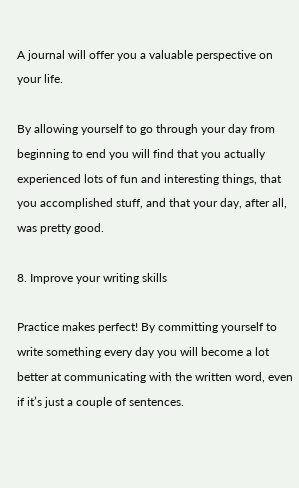A journal will offer you a valuable perspective on your life.

By allowing yourself to go through your day from beginning to end you will find that you actually experienced lots of fun and interesting things, that you accomplished stuff, and that your day, after all, was pretty good.

8. Improve your writing skills

Practice makes perfect! By committing yourself to write something every day you will become a lot better at communicating with the written word, even if it’s just a couple of sentences.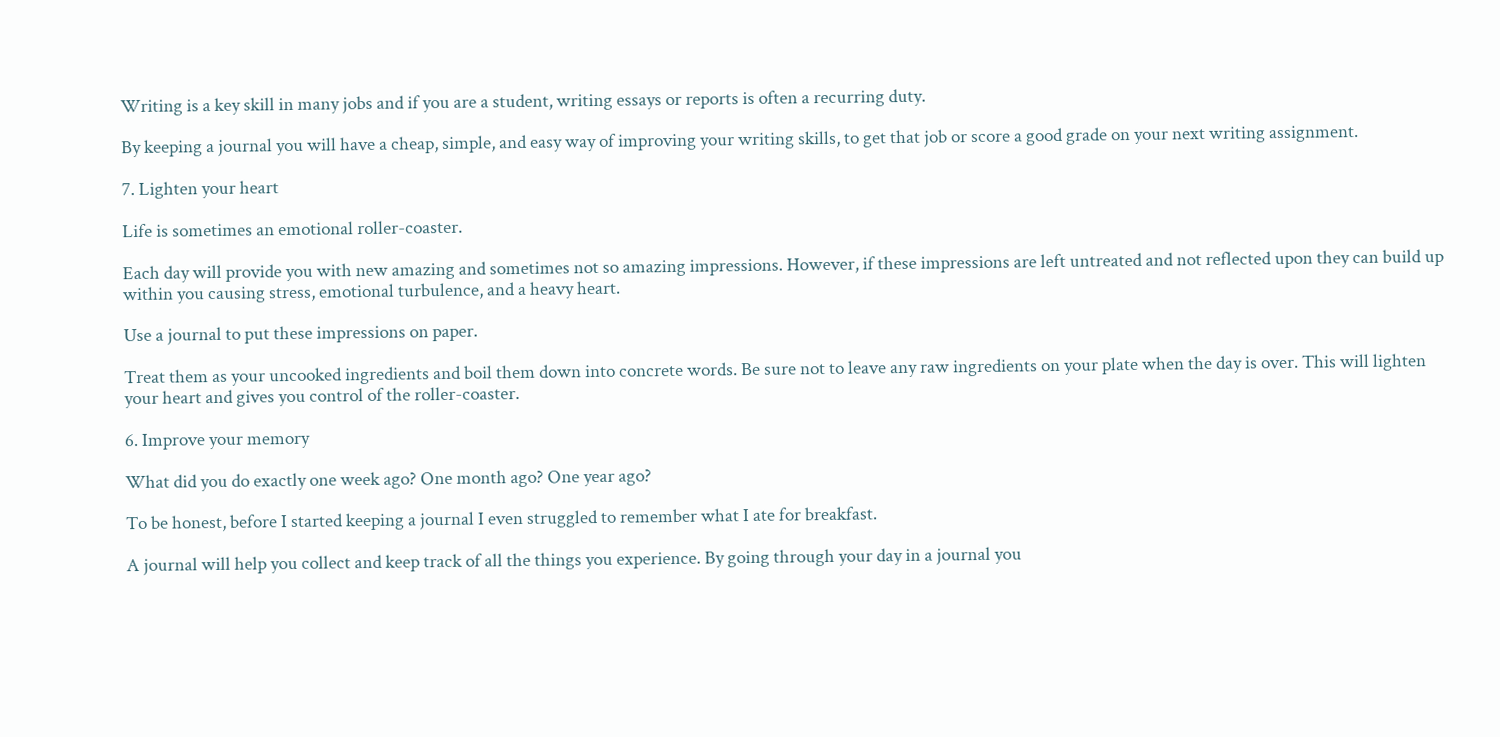Writing is a key skill in many jobs and if you are a student, writing essays or reports is often a recurring duty.

By keeping a journal you will have a cheap, simple, and easy way of improving your writing skills, to get that job or score a good grade on your next writing assignment.

7. Lighten your heart

Life is sometimes an emotional roller-coaster.

Each day will provide you with new amazing and sometimes not so amazing impressions. However, if these impressions are left untreated and not reflected upon they can build up within you causing stress, emotional turbulence, and a heavy heart.

Use a journal to put these impressions on paper.

Treat them as your uncooked ingredients and boil them down into concrete words. Be sure not to leave any raw ingredients on your plate when the day is over. This will lighten your heart and gives you control of the roller-coaster.

6. Improve your memory

What did you do exactly one week ago? One month ago? One year ago?

To be honest, before I started keeping a journal I even struggled to remember what I ate for breakfast.

A journal will help you collect and keep track of all the things you experience. By going through your day in a journal you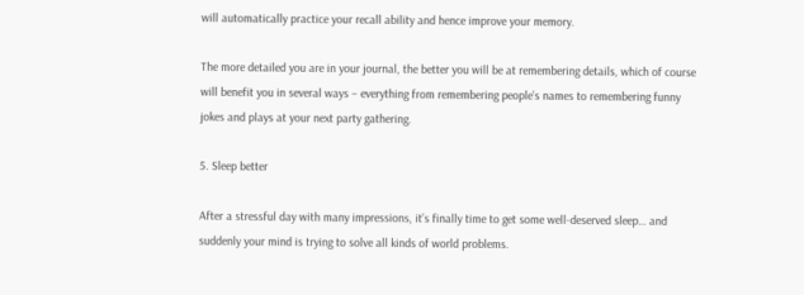will automatically practice your recall ability and hence improve your memory.

The more detailed you are in your journal, the better you will be at remembering details, which of course will benefit you in several ways – everything from remembering people’s names to remembering funny jokes and plays at your next party gathering.

5. Sleep better

After a stressful day with many impressions, it’s finally time to get some well-deserved sleep… and suddenly your mind is trying to solve all kinds of world problems.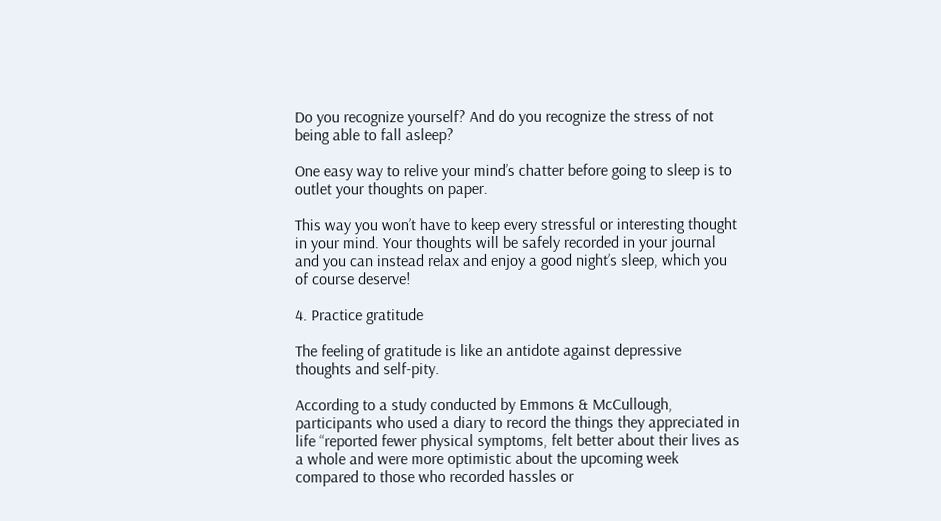Do you recognize yourself? And do you recognize the stress of not being able to fall asleep?

One easy way to relive your mind’s chatter before going to sleep is to outlet your thoughts on paper.

This way you won’t have to keep every stressful or interesting thought in your mind. Your thoughts will be safely recorded in your journal and you can instead relax and enjoy a good night’s sleep, which you of course deserve!

4. Practice gratitude

The feeling of gratitude is like an antidote against depressive thoughts and self-pity.

According to a study conducted by Emmons & McCullough, participants who used a diary to record the things they appreciated in life “reported fewer physical symptoms, felt better about their lives as a whole and were more optimistic about the upcoming week compared to those who recorded hassles or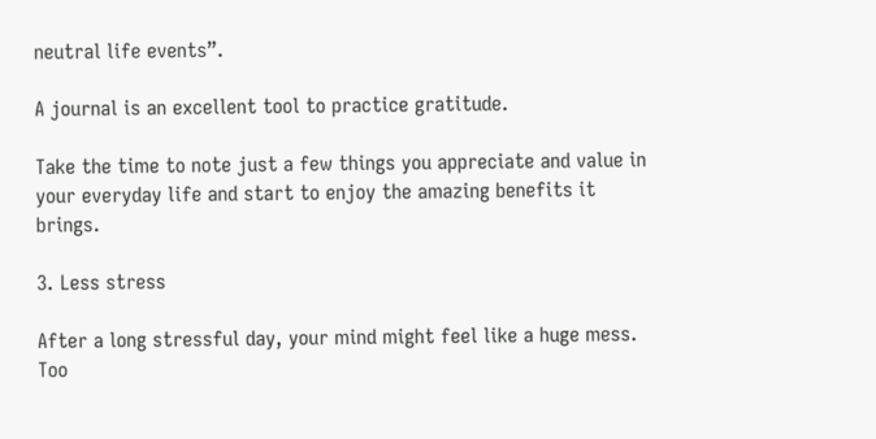neutral life events”.

A journal is an excellent tool to practice gratitude.

Take the time to note just a few things you appreciate and value in your everyday life and start to enjoy the amazing benefits it brings.

3. Less stress

After a long stressful day, your mind might feel like a huge mess. Too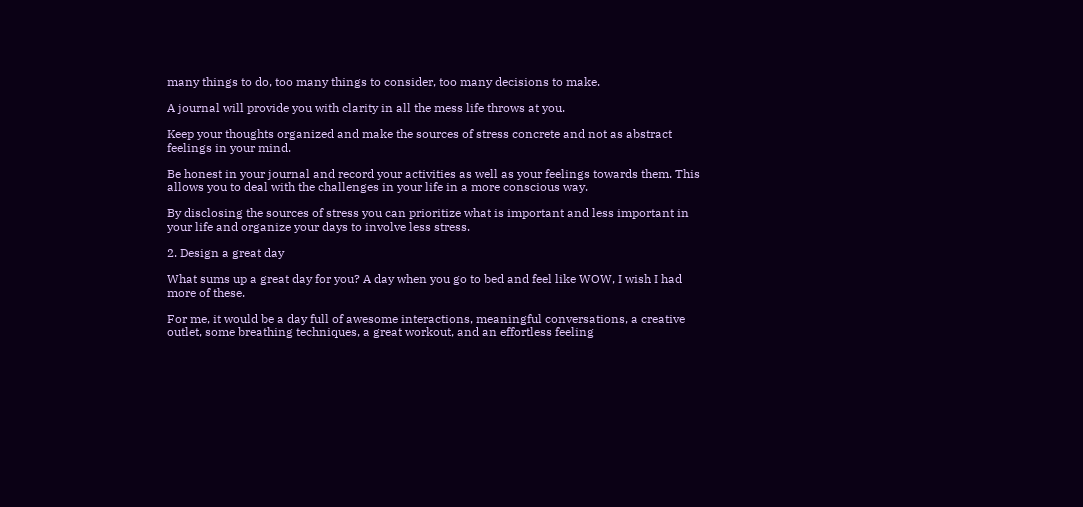many things to do, too many things to consider, too many decisions to make.

A journal will provide you with clarity in all the mess life throws at you.

Keep your thoughts organized and make the sources of stress concrete and not as abstract feelings in your mind.

Be honest in your journal and record your activities as well as your feelings towards them. This allows you to deal with the challenges in your life in a more conscious way.

By disclosing the sources of stress you can prioritize what is important and less important in your life and organize your days to involve less stress.

2. Design a great day

What sums up a great day for you? A day when you go to bed and feel like WOW, I wish I had more of these.

For me, it would be a day full of awesome interactions, meaningful conversations, a creative outlet, some breathing techniques, a great workout, and an effortless feeling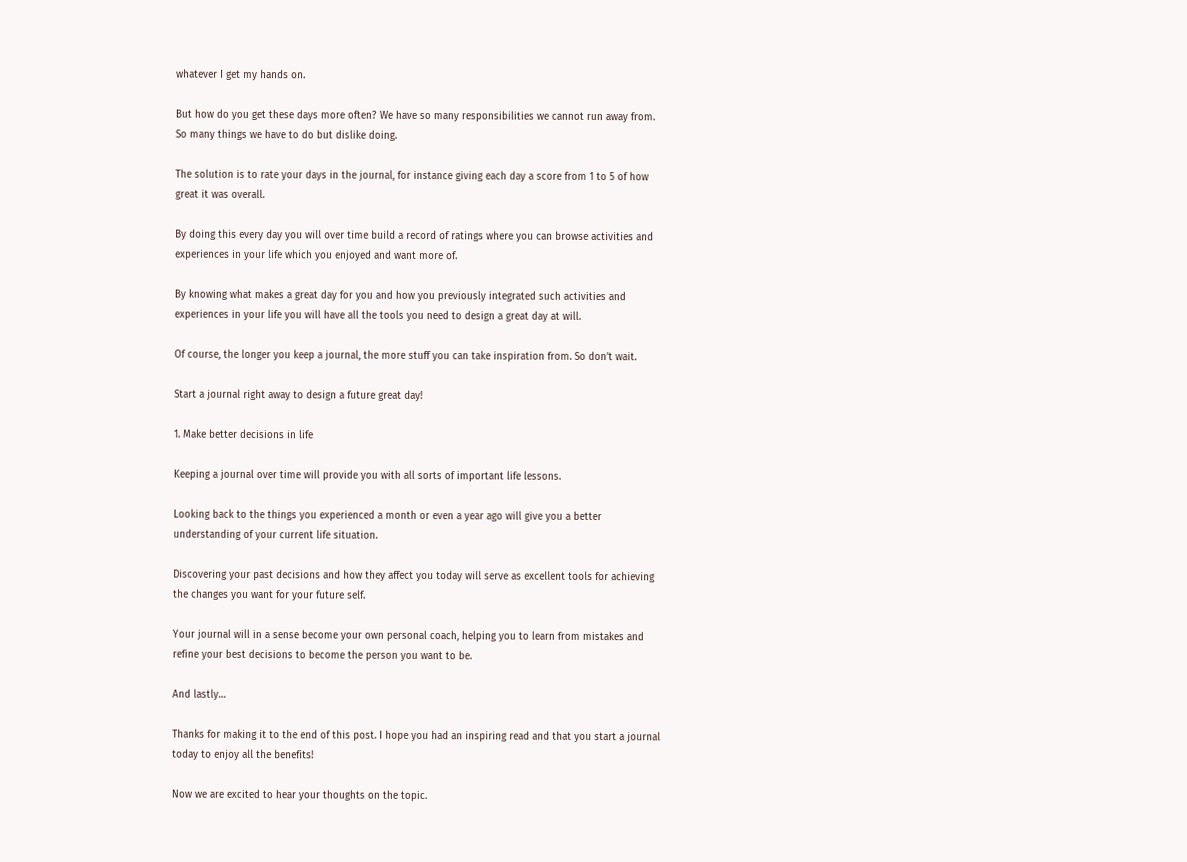whatever I get my hands on.

But how do you get these days more often? We have so many responsibilities we cannot run away from. So many things we have to do but dislike doing.

The solution is to rate your days in the journal, for instance giving each day a score from 1 to 5 of how great it was overall.

By doing this every day you will over time build a record of ratings where you can browse activities and experiences in your life which you enjoyed and want more of.

By knowing what makes a great day for you and how you previously integrated such activities and experiences in your life you will have all the tools you need to design a great day at will.

Of course, the longer you keep a journal, the more stuff you can take inspiration from. So don’t wait.

Start a journal right away to design a future great day!

1. Make better decisions in life

Keeping a journal over time will provide you with all sorts of important life lessons.

Looking back to the things you experienced a month or even a year ago will give you a better understanding of your current life situation.

Discovering your past decisions and how they affect you today will serve as excellent tools for achieving the changes you want for your future self.

Your journal will in a sense become your own personal coach, helping you to learn from mistakes and refine your best decisions to become the person you want to be.

And lastly…

Thanks for making it to the end of this post. I hope you had an inspiring read and that you start a journal today to enjoy all the benefits!

Now we are excited to hear your thoughts on the topic.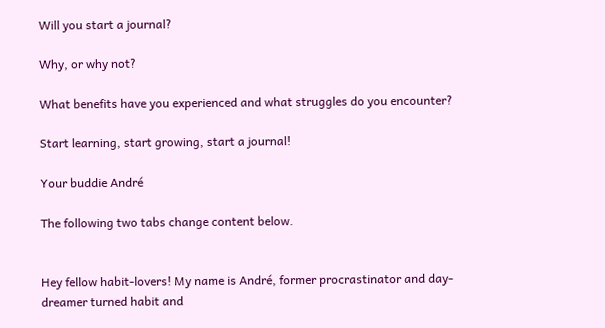Will you start a journal?

Why, or why not?

What benefits have you experienced and what struggles do you encounter?

Start learning, start growing, start a journal!

Your buddie André

The following two tabs change content below.


Hey fellow habit-lovers! My name is André, former procrastinator and day-dreamer turned habit and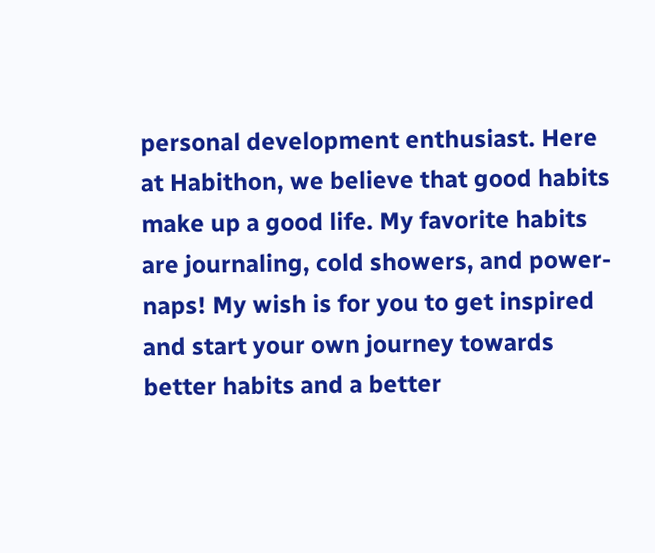personal development enthusiast. Here at Habithon, we believe that good habits make up a good life. My favorite habits are journaling, cold showers, and power-naps! My wish is for you to get inspired and start your own journey towards better habits and a better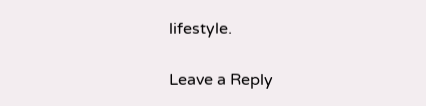lifestyle.

Leave a Reply